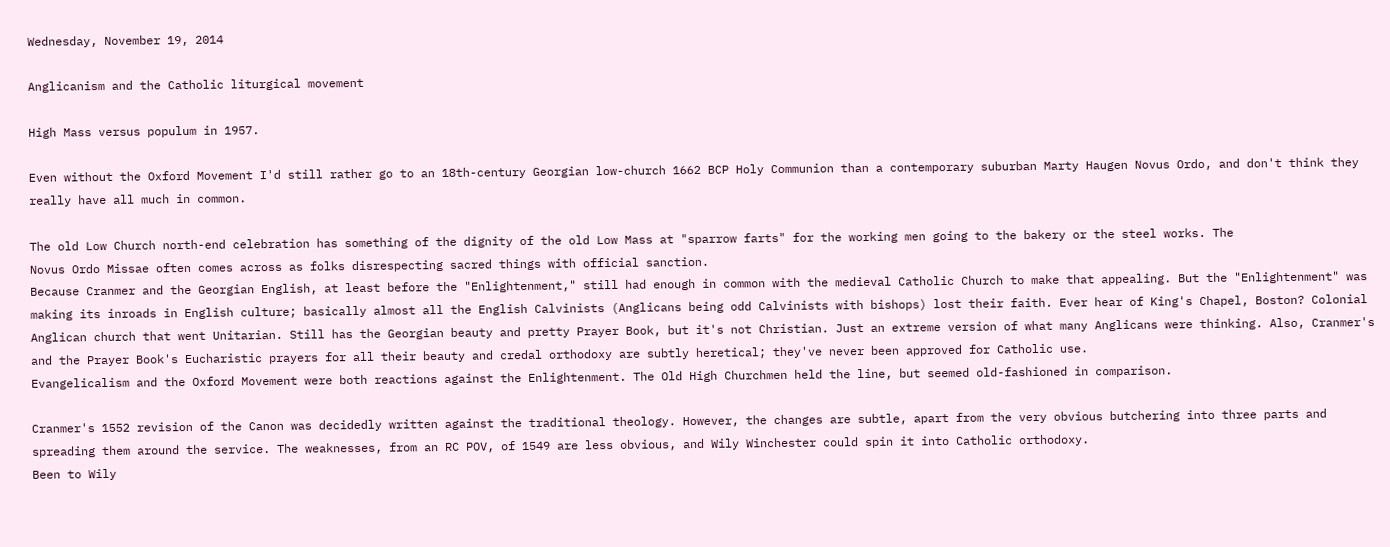Wednesday, November 19, 2014

Anglicanism and the Catholic liturgical movement

High Mass versus populum in 1957.

Even without the Oxford Movement I'd still rather go to an 18th-century Georgian low-church 1662 BCP Holy Communion than a contemporary suburban Marty Haugen Novus Ordo, and don't think they really have all much in common.

The old Low Church north-end celebration has something of the dignity of the old Low Mass at "sparrow farts" for the working men going to the bakery or the steel works. The
Novus Ordo Missae often comes across as folks disrespecting sacred things with official sanction.
Because Cranmer and the Georgian English, at least before the "Enlightenment," still had enough in common with the medieval Catholic Church to make that appealing. But the "Enlightenment" was making its inroads in English culture; basically almost all the English Calvinists (Anglicans being odd Calvinists with bishops) lost their faith. Ever hear of King's Chapel, Boston? Colonial Anglican church that went Unitarian. Still has the Georgian beauty and pretty Prayer Book, but it's not Christian. Just an extreme version of what many Anglicans were thinking. Also, Cranmer's and the Prayer Book's Eucharistic prayers for all their beauty and credal orthodoxy are subtly heretical; they've never been approved for Catholic use.
Evangelicalism and the Oxford Movement were both reactions against the Enlightenment. The Old High Churchmen held the line, but seemed old-fashioned in comparison.

Cranmer's 1552 revision of the Canon was decidedly written against the traditional theology. However, the changes are subtle, apart from the very obvious butchering into three parts and spreading them around the service. The weaknesses, from an RC POV, of 1549 are less obvious, and Wily Winchester could spin it into Catholic orthodoxy.
Been to Wily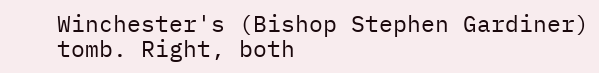Winchester's (Bishop Stephen Gardiner) tomb. Right, both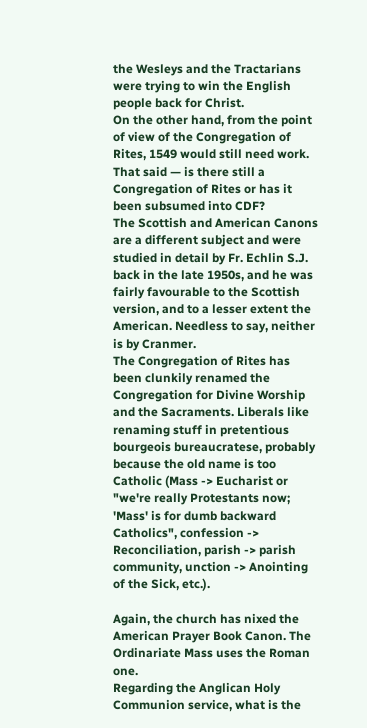the Wesleys and the Tractarians were trying to win the English people back for Christ.
On the other hand, from the point of view of the Congregation of Rites, 1549 would still need work. That said — is there still a Congregation of Rites or has it been subsumed into CDF?
The Scottish and American Canons are a different subject and were studied in detail by Fr. Echlin S.J. back in the late 1950s, and he was fairly favourable to the Scottish version, and to a lesser extent the American. Needless to say, neither is by Cranmer.
The Congregation of Rites has been clunkily renamed the Congregation for Divine Worship and the Sacraments. Liberals like renaming stuff in pretentious bourgeois bureaucratese, probably because the old name is too Catholic (Mass -> Eucharist or "we're really Protestants now; 'Mass' is for dumb backward Catholics", confession -> Reconciliation, parish -> parish community, unction -> Anointing of the Sick, etc.).

Again, the church has nixed the American Prayer Book Canon. The Ordinariate Mass uses the Roman one.
Regarding the Anglican Holy Communion service, what is the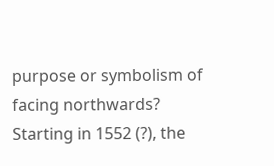purpose or symbolism of facing northwards?
Starting in 1552 (?), the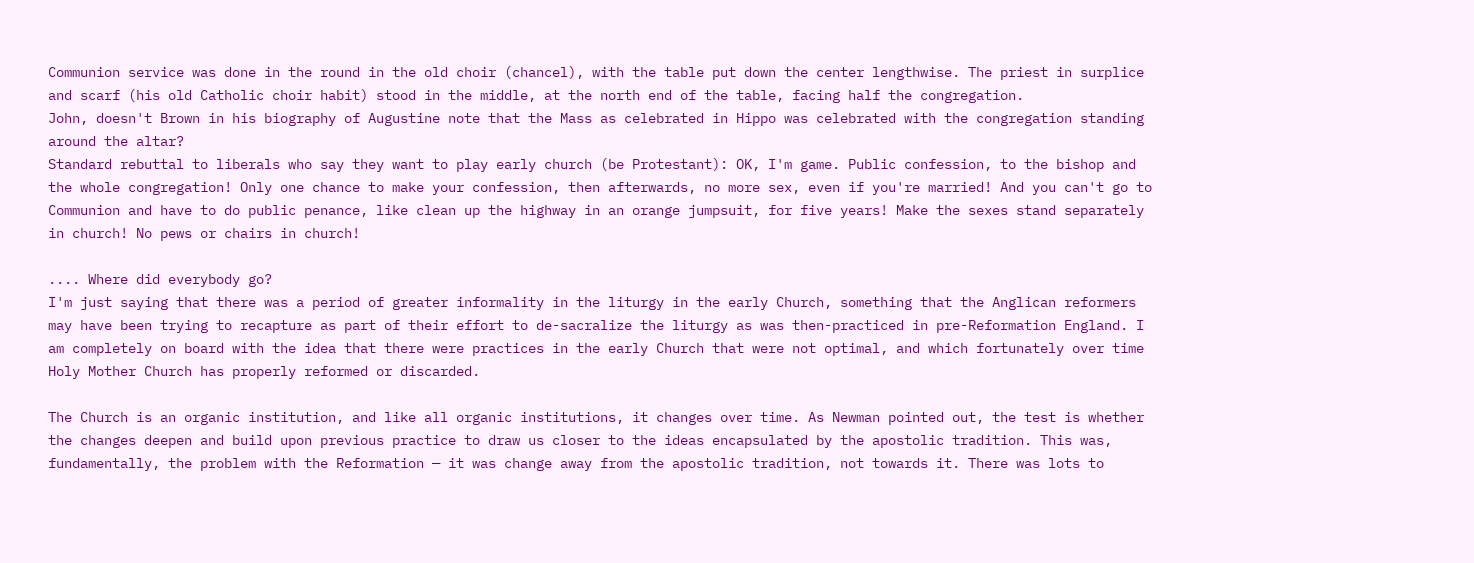Communion service was done in the round in the old choir (chancel), with the table put down the center lengthwise. The priest in surplice and scarf (his old Catholic choir habit) stood in the middle, at the north end of the table, facing half the congregation.
John, doesn't Brown in his biography of Augustine note that the Mass as celebrated in Hippo was celebrated with the congregation standing around the altar?
Standard rebuttal to liberals who say they want to play early church (be Protestant): OK, I'm game. Public confession, to the bishop and the whole congregation! Only one chance to make your confession, then afterwards, no more sex, even if you're married! And you can't go to Communion and have to do public penance, like clean up the highway in an orange jumpsuit, for five years! Make the sexes stand separately in church! No pews or chairs in church!

.... Where did everybody go?
I'm just saying that there was a period of greater informality in the liturgy in the early Church, something that the Anglican reformers may have been trying to recapture as part of their effort to de-sacralize the liturgy as was then-practiced in pre-Reformation England. I am completely on board with the idea that there were practices in the early Church that were not optimal, and which fortunately over time Holy Mother Church has properly reformed or discarded.

The Church is an organic institution, and like all organic institutions, it changes over time. As Newman pointed out, the test is whether the changes deepen and build upon previous practice to draw us closer to the ideas encapsulated by the apostolic tradition. This was, fundamentally, the problem with the Reformation — it was change away from the apostolic tradition, not towards it. There was lots to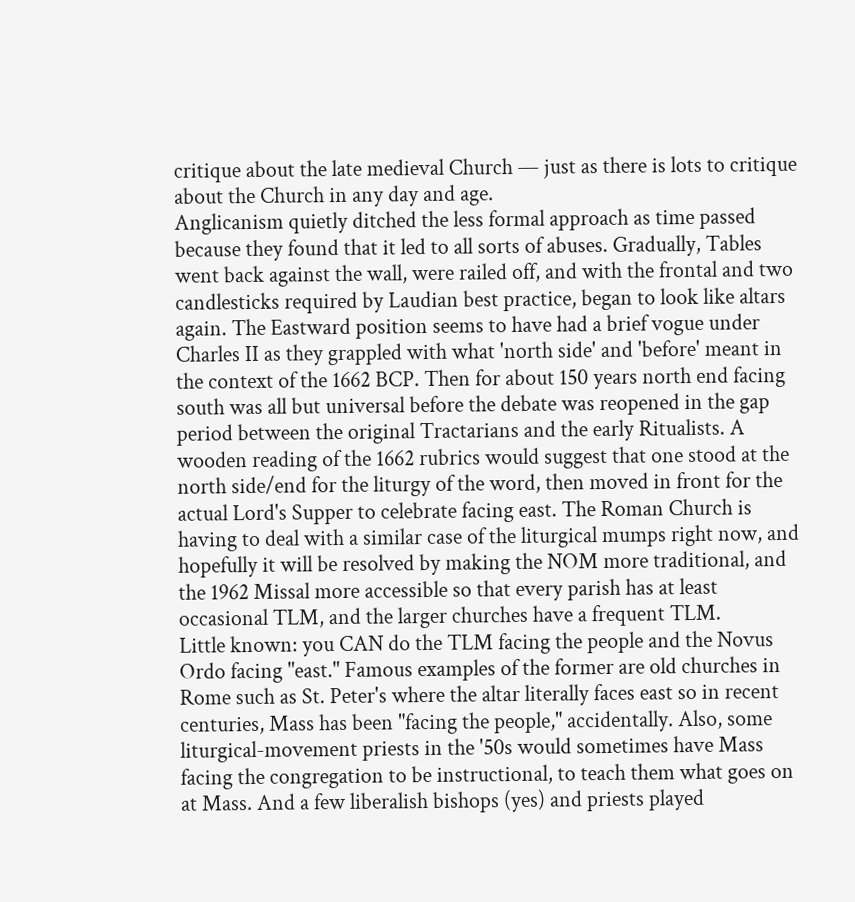critique about the late medieval Church — just as there is lots to critique about the Church in any day and age.
Anglicanism quietly ditched the less formal approach as time passed because they found that it led to all sorts of abuses. Gradually, Tables went back against the wall, were railed off, and with the frontal and two candlesticks required by Laudian best practice, began to look like altars again. The Eastward position seems to have had a brief vogue under Charles II as they grappled with what 'north side' and 'before' meant in the context of the 1662 BCP. Then for about 150 years north end facing south was all but universal before the debate was reopened in the gap period between the original Tractarians and the early Ritualists. A wooden reading of the 1662 rubrics would suggest that one stood at the north side/end for the liturgy of the word, then moved in front for the actual Lord's Supper to celebrate facing east. The Roman Church is having to deal with a similar case of the liturgical mumps right now, and hopefully it will be resolved by making the NOM more traditional, and the 1962 Missal more accessible so that every parish has at least occasional TLM, and the larger churches have a frequent TLM.
Little known: you CAN do the TLM facing the people and the Novus Ordo facing "east." Famous examples of the former are old churches in Rome such as St. Peter's where the altar literally faces east so in recent centuries, Mass has been "facing the people," accidentally. Also, some liturgical-movement priests in the '50s would sometimes have Mass facing the congregation to be instructional, to teach them what goes on at Mass. And a few liberalish bishops (yes) and priests played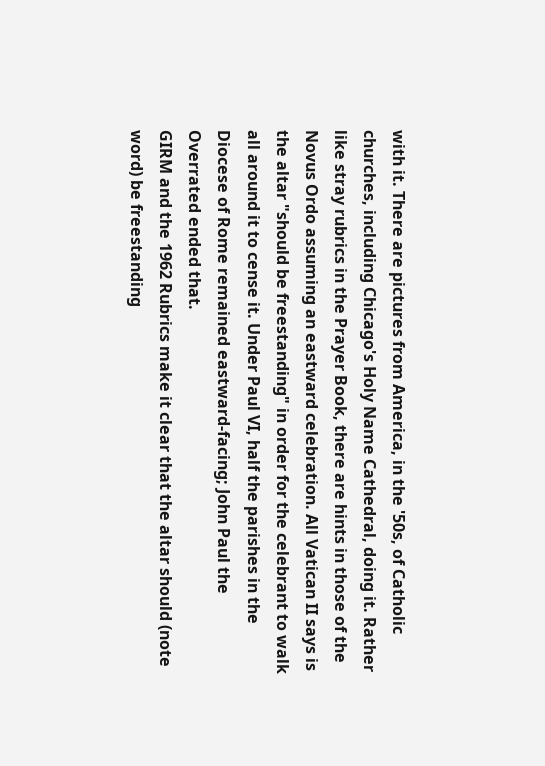with it. There are pictures from America, in the '50s, of Catholic churches, including Chicago's Holy Name Cathedral, doing it. Rather like stray rubrics in the Prayer Book, there are hints in those of the Novus Ordo assuming an eastward celebration. All Vatican II says is the altar "should be freestanding" in order for the celebrant to walk all around it to cense it. Under Paul VI, half the parishes in the Diocese of Rome remained eastward-facing; John Paul the Overrated ended that.
GIRM and the 1962 Rubrics make it clear that the altar should (note word) be freestanding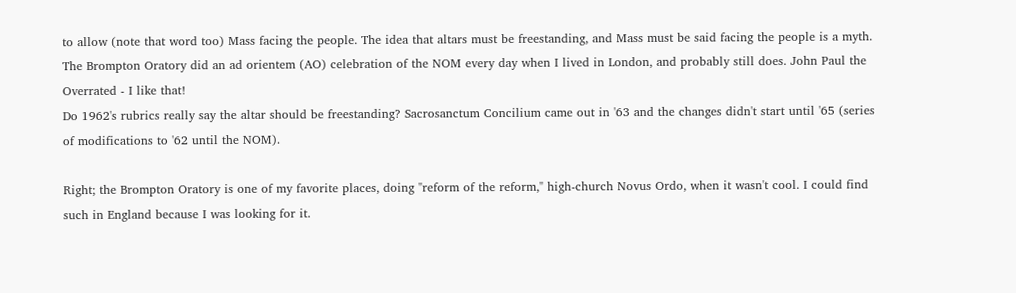to allow (note that word too) Mass facing the people. The idea that altars must be freestanding, and Mass must be said facing the people is a myth. The Brompton Oratory did an ad orientem (AO) celebration of the NOM every day when I lived in London, and probably still does. John Paul the Overrated - I like that!
Do 1962's rubrics really say the altar should be freestanding? Sacrosanctum Concilium came out in '63 and the changes didn't start until '65 (series of modifications to '62 until the NOM).

Right; the Brompton Oratory is one of my favorite places, doing "reform of the reform," high-church Novus Ordo, when it wasn't cool. I could find such in England because I was looking for it.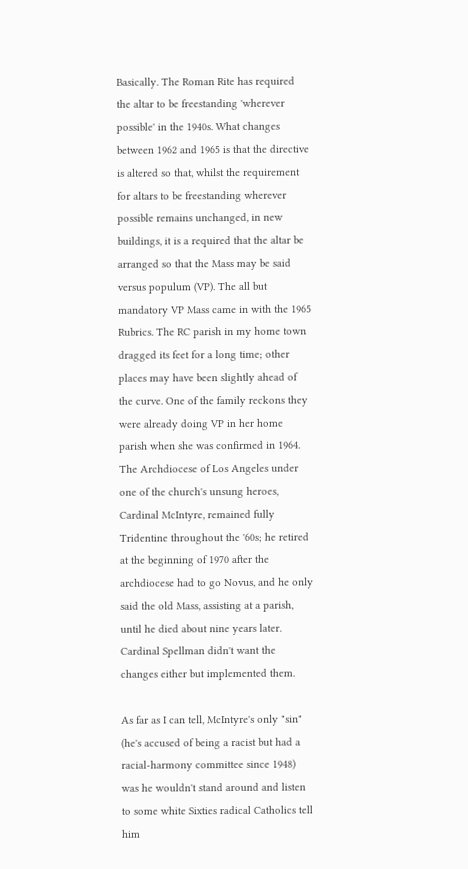Basically. The Roman Rite has required the altar to be freestanding 'wherever possible' in the 1940s. What changes between 1962 and 1965 is that the directive is altered so that, whilst the requirement for altars to be freestanding wherever possible remains unchanged, in new buildings, it is a required that the altar be arranged so that the Mass may be said versus populum (VP). The all but mandatory VP Mass came in with the 1965 Rubrics. The RC parish in my home town dragged its feet for a long time; other places may have been slightly ahead of the curve. One of the family reckons they were already doing VP in her home parish when she was confirmed in 1964.
The Archdiocese of Los Angeles under one of the church's unsung heroes, Cardinal McIntyre, remained fully Tridentine throughout the '60s; he retired at the beginning of 1970 after the archdiocese had to go Novus, and he only said the old Mass, assisting at a parish, until he died about nine years later. Cardinal Spellman didn't want the changes either but implemented them.

As far as I can tell, McIntyre's only "sin" (he's accused of being a racist but had a racial-harmony committee since 1948) was he wouldn't stand around and listen to some white Sixties radical Catholics tell him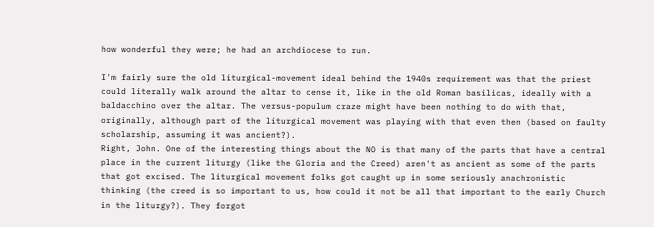how wonderful they were; he had an archdiocese to run.

I'm fairly sure the old liturgical-movement ideal behind the 1940s requirement was that the priest could literally walk around the altar to cense it, like in the old Roman basilicas, ideally with a baldacchino over the altar. The versus-populum craze might have been nothing to do with that, originally, although part of the liturgical movement was playing with that even then (based on faulty scholarship, assuming it was ancient?).
Right, John. One of the interesting things about the NO is that many of the parts that have a central place in the current liturgy (like the Gloria and the Creed) aren't as ancient as some of the parts that got excised. The liturgical movement folks got caught up in some seriously anachronistic thinking (the creed is so important to us, how could it not be all that important to the early Church in the liturgy?). They forgot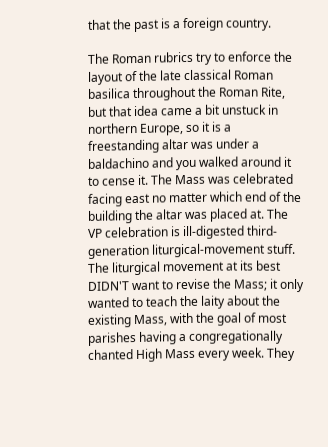that the past is a foreign country.

The Roman rubrics try to enforce the layout of the late classical Roman basilica throughout the Roman Rite, but that idea came a bit unstuck in northern Europe, so it is a freestanding altar was under a baldachino and you walked around it to cense it. The Mass was celebrated facing east no matter which end of the building the altar was placed at. The VP celebration is ill-digested third-generation liturgical-movement stuff.
The liturgical movement at its best DIDN'T want to revise the Mass; it only wanted to teach the laity about the existing Mass, with the goal of most parishes having a congregationally chanted High Mass every week. They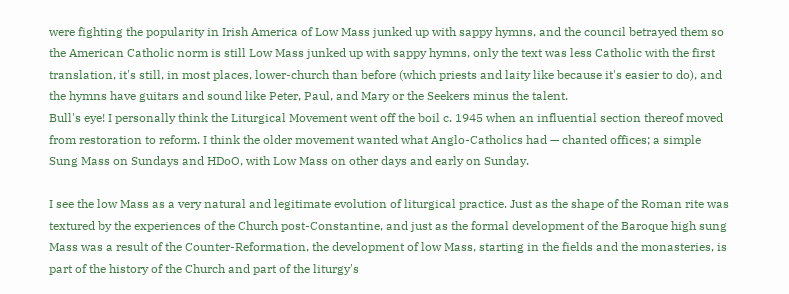were fighting the popularity in Irish America of Low Mass junked up with sappy hymns, and the council betrayed them so the American Catholic norm is still Low Mass junked up with sappy hymns, only the text was less Catholic with the first translation, it's still, in most places, lower-church than before (which priests and laity like because it's easier to do), and the hymns have guitars and sound like Peter, Paul, and Mary or the Seekers minus the talent.
Bull's eye! I personally think the Liturgical Movement went off the boil c. 1945 when an influential section thereof moved from restoration to reform. I think the older movement wanted what Anglo-Catholics had — chanted offices; a simple Sung Mass on Sundays and HDoO, with Low Mass on other days and early on Sunday.

I see the low Mass as a very natural and legitimate evolution of liturgical practice. Just as the shape of the Roman rite was textured by the experiences of the Church post-Constantine, and just as the formal development of the Baroque high sung Mass was a result of the Counter-Reformation, the development of low Mass, starting in the fields and the monasteries, is part of the history of the Church and part of the liturgy's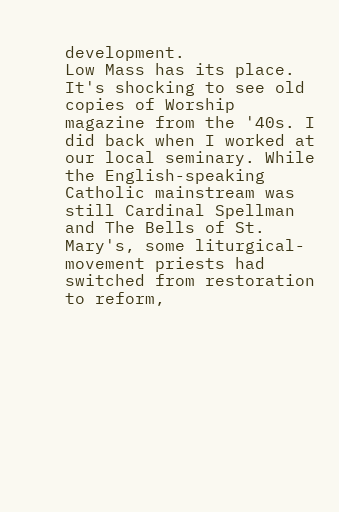development.
Low Mass has its place. It's shocking to see old copies of Worship magazine from the '40s. I did back when I worked at our local seminary. While the English-speaking Catholic mainstream was still Cardinal Spellman and The Bells of St. Mary's, some liturgical-movement priests had switched from restoration to reform,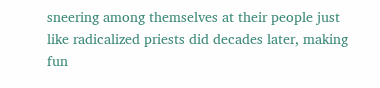sneering among themselves at their people just like radicalized priests did decades later, making fun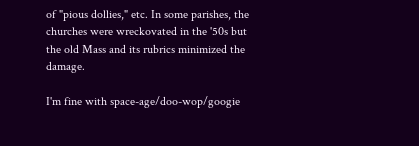of "pious dollies," etc. In some parishes, the churches were wreckovated in the '50s but the old Mass and its rubrics minimized the damage.

I'm fine with space-age/doo-wop/googie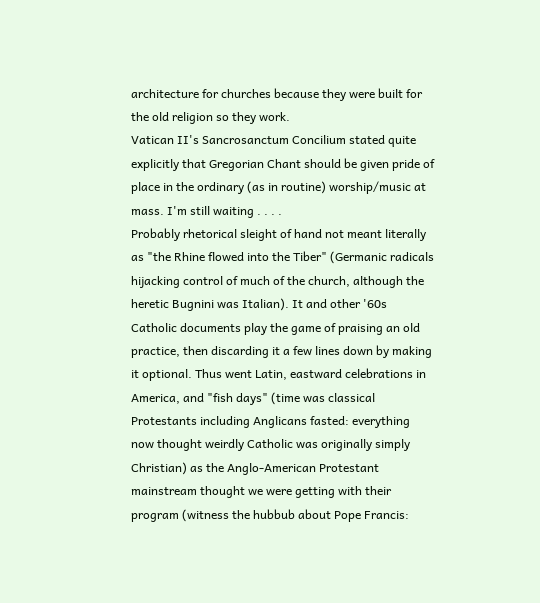architecture for churches because they were built for the old religion so they work.
Vatican II's Sancrosanctum Concilium stated quite explicitly that Gregorian Chant should be given pride of place in the ordinary (as in routine) worship/music at mass. I'm still waiting . . . .
Probably rhetorical sleight of hand not meant literally as "the Rhine flowed into the Tiber" (Germanic radicals hijacking control of much of the church, although the heretic Bugnini was Italian). It and other '60s Catholic documents play the game of praising an old practice, then discarding it a few lines down by making it optional. Thus went Latin, eastward celebrations in America, and "fish days" (time was classical Protestants including Anglicans fasted: everything now thought weirdly Catholic was originally simply Christian) as the Anglo-American Protestant mainstream thought we were getting with their program (witness the hubbub about Pope Francis: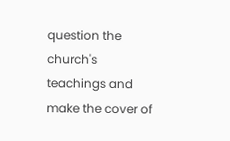question the church's teachings and make the cover of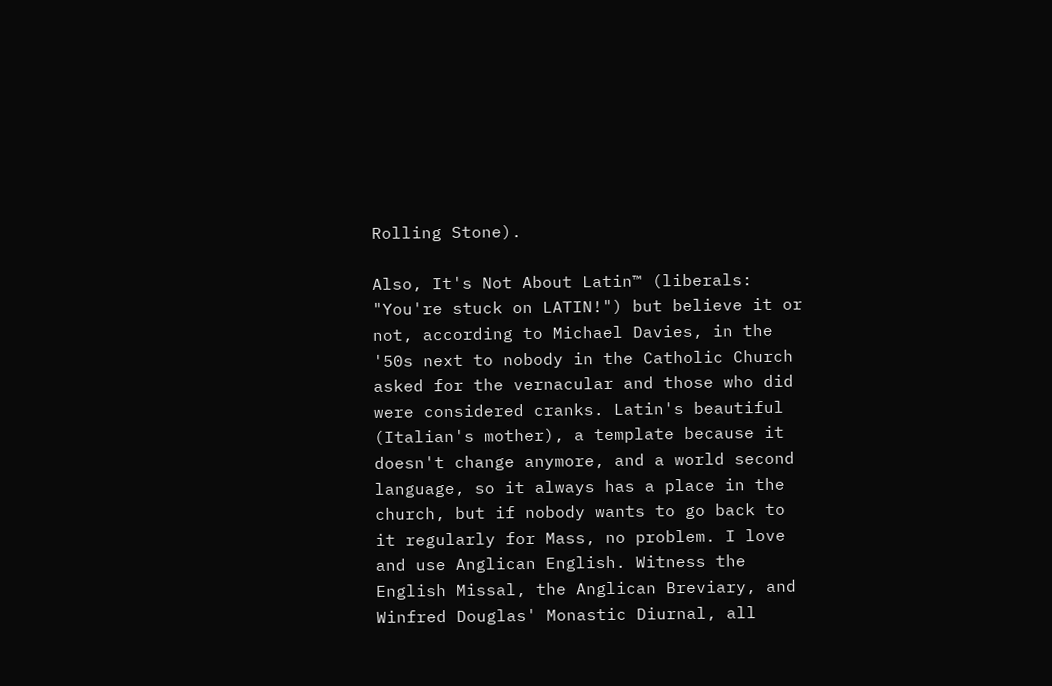Rolling Stone).

Also, It's Not About Latin™ (liberals: "You're stuck on LATIN!") but believe it or not, according to Michael Davies, in the '50s next to nobody in the Catholic Church asked for the vernacular and those who did were considered cranks. Latin's beautiful (Italian's mother), a template because it doesn't change anymore, and a world second language, so it always has a place in the church, but if nobody wants to go back to it regularly for Mass, no problem. I love and use Anglican English. Witness the English Missal, the Anglican Breviary, and Winfred Douglas' Monastic Diurnal, all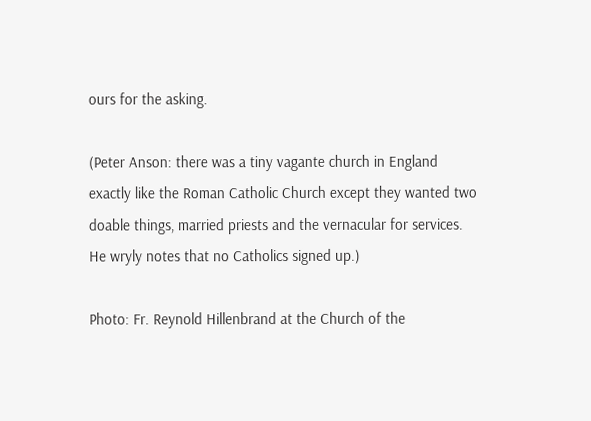ours for the asking.

(Peter Anson: there was a tiny vagante church in England exactly like the Roman Catholic Church except they wanted two doable things, married priests and the vernacular for services. He wryly notes that no Catholics signed up.)

Photo: Fr. Reynold Hillenbrand at the Church of the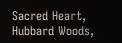Sacred Heart, Hubbard Woods,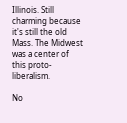Illinois. Still charming because it's still the old Mass. The Midwest was a center of this proto-liberalism.

No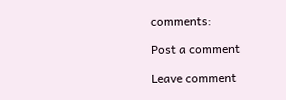comments:

Post a comment

Leave comment